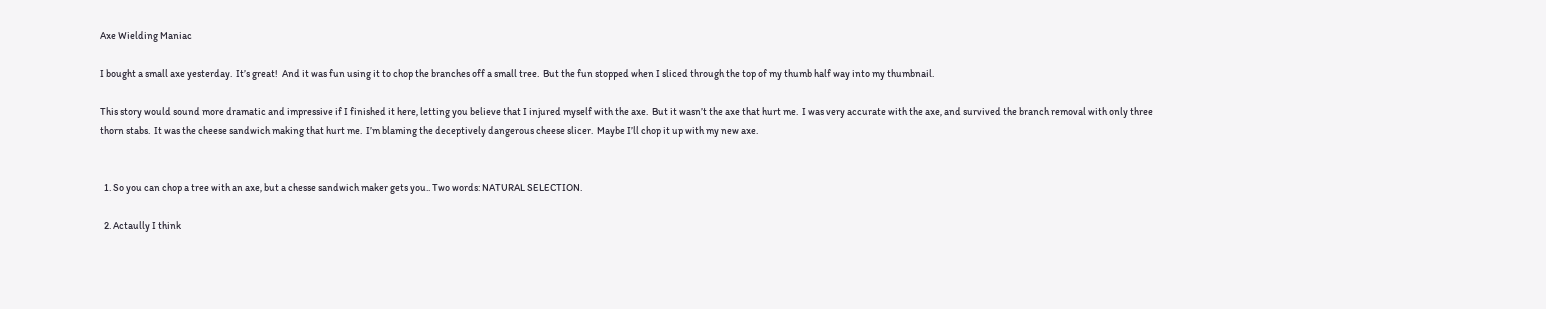Axe Wielding Maniac

I bought a small axe yesterday.  It’s great!  And it was fun using it to chop the branches off a small tree.  But the fun stopped when I sliced through the top of my thumb half way into my thumbnail.

This story would sound more dramatic and impressive if I finished it here, letting you believe that I injured myself with the axe.  But it wasn’t the axe that hurt me.  I was very accurate with the axe, and survived the branch removal with only three thorn stabs.  It was the cheese sandwich making that hurt me.  I’m blaming the deceptively dangerous cheese slicer.  Maybe I’ll chop it up with my new axe.


  1. So you can chop a tree with an axe, but a chesse sandwich maker gets you.. Two words: NATURAL SELECTION.

  2. Actaully I think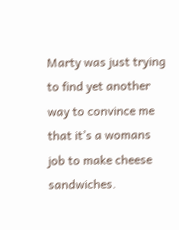Marty was just trying to find yet another way to convince me that it’s a womans job to make cheese sandwiches.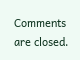Comments are closed.